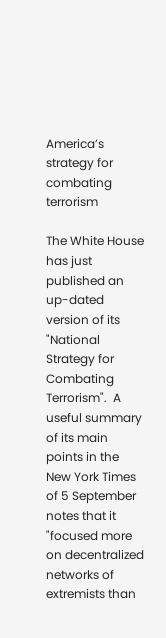America’s strategy for combating terrorism

The White House has just published an up-dated version of its "National Strategy for Combating Terrorism".  A useful summary of its main points in the New York Times of 5 September notes that it "focused more on decentralized networks of extremists than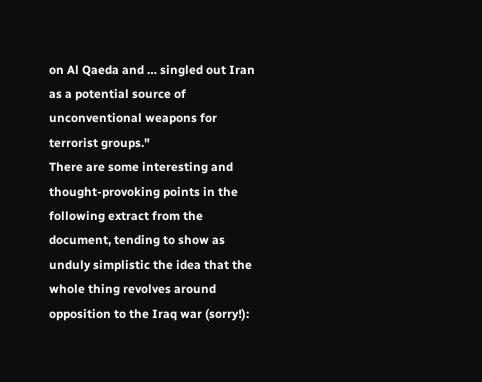on Al Qaeda and … singled out Iran as a potential source of unconventional weapons for terrorist groups."
There are some interesting and thought-provoking points in the following extract from the document, tending to show as unduly simplistic the idea that the whole thing revolves around opposition to the Iraq war (sorry!):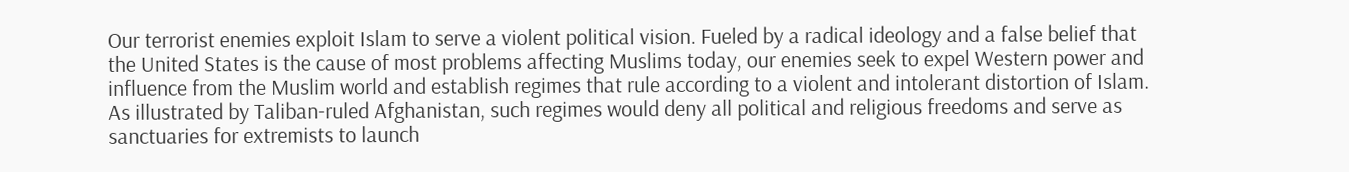Our terrorist enemies exploit Islam to serve a violent political vision. Fueled by a radical ideology and a false belief that the United States is the cause of most problems affecting Muslims today, our enemies seek to expel Western power and influence from the Muslim world and establish regimes that rule according to a violent and intolerant distortion of Islam. As illustrated by Taliban-ruled Afghanistan, such regimes would deny all political and religious freedoms and serve as sanctuaries for extremists to launch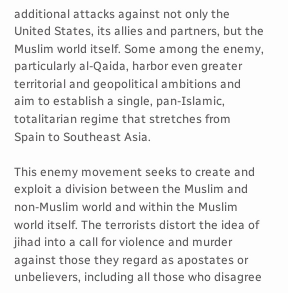additional attacks against not only the United States, its allies and partners, but the Muslim world itself. Some among the enemy, particularly al-Qaida, harbor even greater territorial and geopolitical ambitions and aim to establish a single, pan-Islamic, totalitarian regime that stretches from Spain to Southeast Asia.

This enemy movement seeks to create and exploit a division between the Muslim and non-Muslim world and within the Muslim world itself. The terrorists distort the idea of jihad into a call for violence and murder against those they regard as apostates or unbelievers, including all those who disagree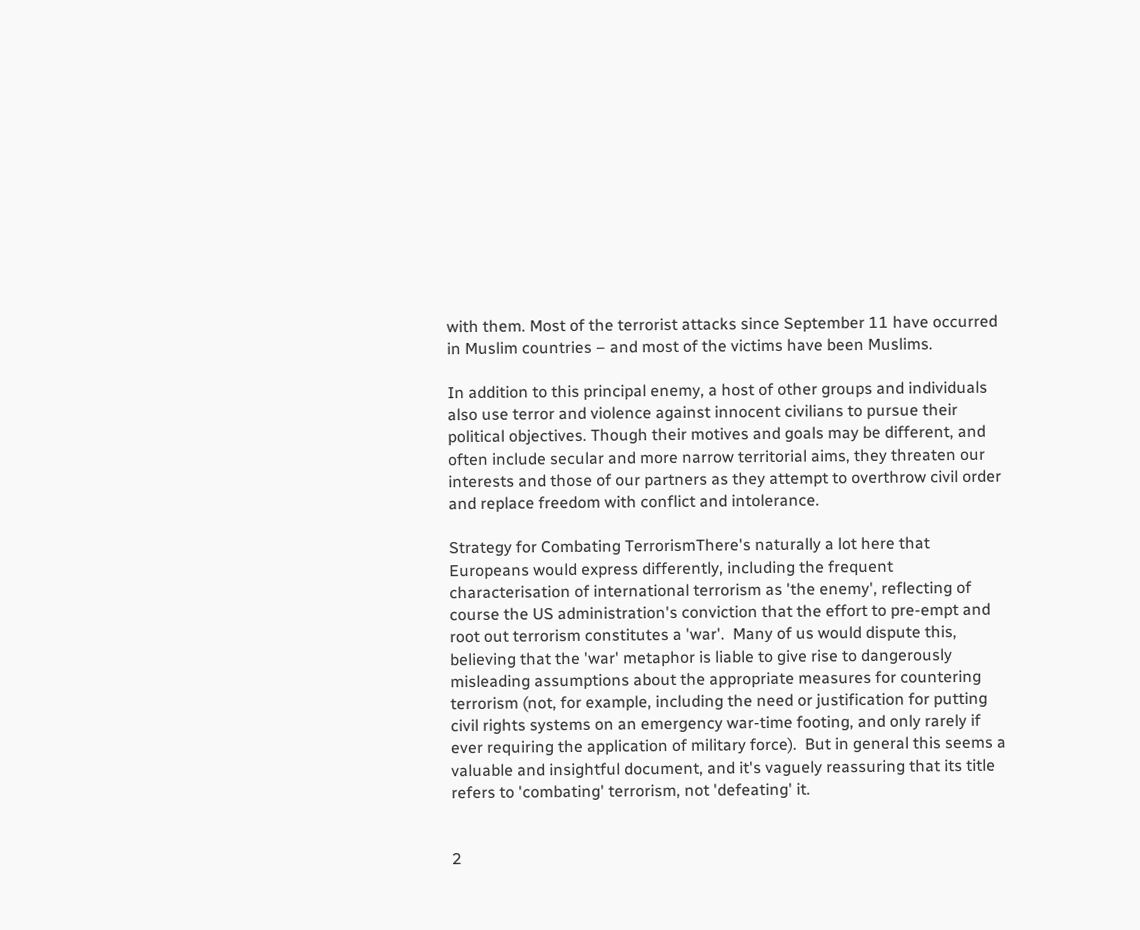with them. Most of the terrorist attacks since September 11 have occurred in Muslim countries – and most of the victims have been Muslims.

In addition to this principal enemy, a host of other groups and individuals also use terror and violence against innocent civilians to pursue their political objectives. Though their motives and goals may be different, and often include secular and more narrow territorial aims, they threaten our interests and those of our partners as they attempt to overthrow civil order and replace freedom with conflict and intolerance.

Strategy for Combating TerrorismThere's naturally a lot here that Europeans would express differently, including the frequent characterisation of international terrorism as 'the enemy', reflecting of course the US administration's conviction that the effort to pre-empt and root out terrorism constitutes a 'war'.  Many of us would dispute this, believing that the 'war' metaphor is liable to give rise to dangerously misleading assumptions about the appropriate measures for countering terrorism (not, for example, including the need or justification for putting civil rights systems on an emergency war-time footing, and only rarely if ever requiring the application of military force).  But in general this seems a valuable and insightful document, and it's vaguely reassuring that its title refers to 'combating' terrorism, not 'defeating' it.


2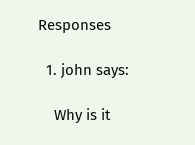Responses

  1. john says:

    Why is it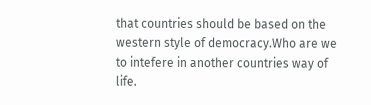that countries should be based on the western style of democracy.Who are we to intefere in another countries way of life.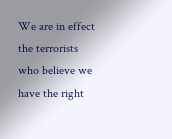We are in effect the terrorists who believe we have the right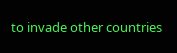to invade other countries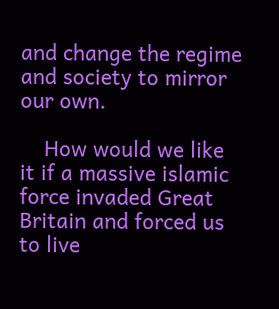and change the regime and society to mirror our own.

    How would we like it if a massive islamic force invaded Great Britain and forced us to live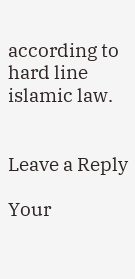according to hard line islamic law.


Leave a Reply

Your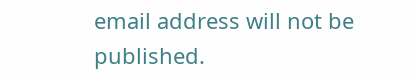email address will not be published.